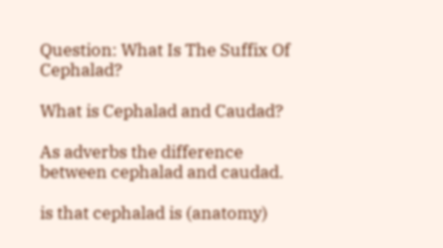Question: What Is The Suffix Of Cephalad?

What is Cephalad and Caudad?

As adverbs the difference between cephalad and caudad.

is that cephalad is (anatomy)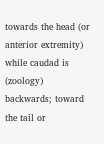towards the head (or anterior extremity) while caudad is (zoology) backwards; toward the tail or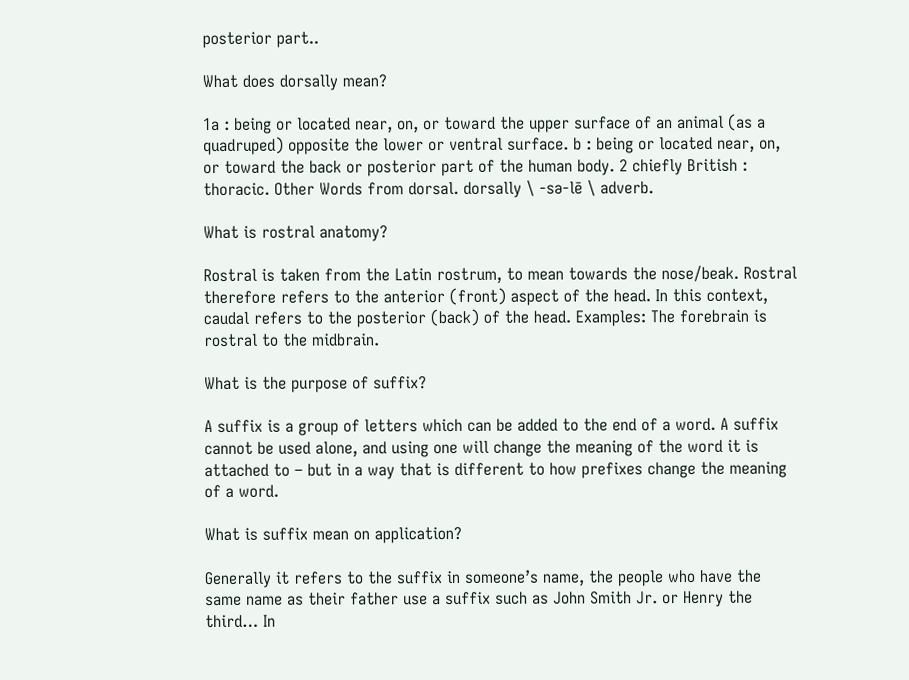posterior part..

What does dorsally mean?

1a : being or located near, on, or toward the upper surface of an animal (as a quadruped) opposite the lower or ventral surface. b : being or located near, on, or toward the back or posterior part of the human body. 2 chiefly British : thoracic. Other Words from dorsal. dorsally \ -sə-lē \ adverb.

What is rostral anatomy?

Rostral is taken from the Latin rostrum, to mean towards the nose/beak. Rostral therefore refers to the anterior (front) aspect of the head. In this context, caudal refers to the posterior (back) of the head. Examples: The forebrain is rostral to the midbrain.

What is the purpose of suffix?

A suffix is a group of letters which can be added to the end of a word. A suffix cannot be used alone, and using one will change the meaning of the word it is attached to – but in a way that is different to how prefixes change the meaning of a word.

What is suffix mean on application?

Generally it refers to the suffix in someone’s name, the people who have the same name as their father use a suffix such as John Smith Jr. or Henry the third… In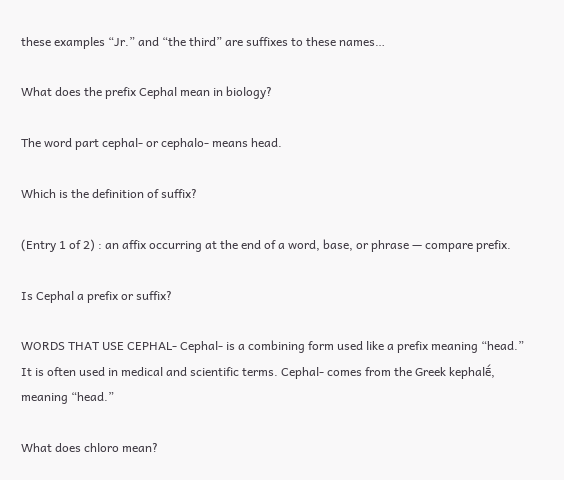these examples “Jr.” and “the third” are suffixes to these names…

What does the prefix Cephal mean in biology?

The word part cephal- or cephalo- means head.

Which is the definition of suffix?

(Entry 1 of 2) : an affix occurring at the end of a word, base, or phrase — compare prefix.

Is Cephal a prefix or suffix?

WORDS THAT USE CEPHAL- Cephal- is a combining form used like a prefix meaning “head.” It is often used in medical and scientific terms. Cephal- comes from the Greek kephalḗ, meaning “head.”

What does chloro mean?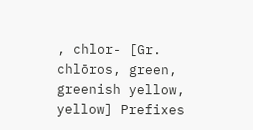, chlor- [Gr. chlōros, green, greenish yellow, yellow] Prefixes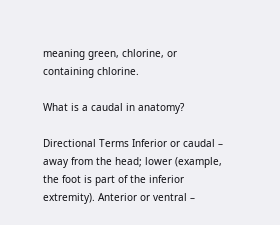meaning green, chlorine, or containing chlorine.

What is a caudal in anatomy?

Directional Terms Inferior or caudal – away from the head; lower (example, the foot is part of the inferior extremity). Anterior or ventral –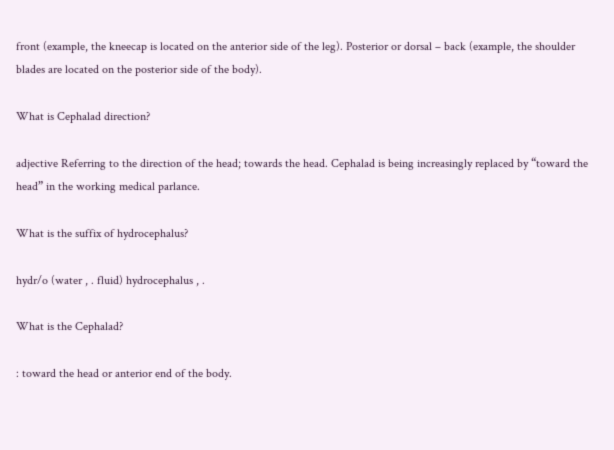front (example, the kneecap is located on the anterior side of the leg). Posterior or dorsal – back (example, the shoulder blades are located on the posterior side of the body).

What is Cephalad direction?

adjective Referring to the direction of the head; towards the head. Cephalad is being increasingly replaced by “toward the head” in the working medical parlance.

What is the suffix of hydrocephalus?

hydr/o (water , . fluid) hydrocephalus , .

What is the Cephalad?

: toward the head or anterior end of the body.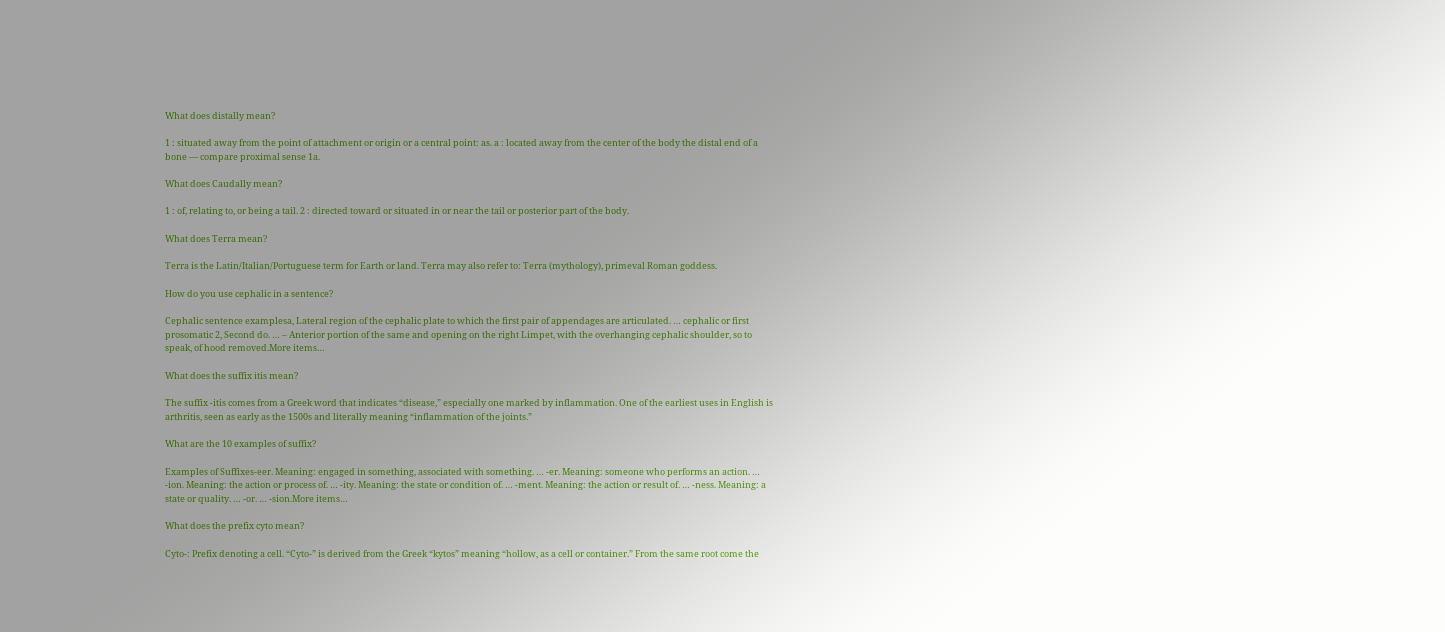What does distally mean?

1 : situated away from the point of attachment or origin or a central point: as. a : located away from the center of the body the distal end of a bone — compare proximal sense 1a.

What does Caudally mean?

1 : of, relating to, or being a tail. 2 : directed toward or situated in or near the tail or posterior part of the body.

What does Terra mean?

Terra is the Latin/Italian/Portuguese term for Earth or land. Terra may also refer to: Terra (mythology), primeval Roman goddess.

How do you use cephalic in a sentence?

Cephalic sentence examplesa, Lateral region of the cephalic plate to which the first pair of appendages are articulated. … cephalic or first prosomatic 2, Second do. … – Anterior portion of the same and opening on the right Limpet, with the overhanging cephalic shoulder, so to speak, of hood removed.More items…

What does the suffix itis mean?

The suffix -itis comes from a Greek word that indicates “disease,” especially one marked by inflammation. One of the earliest uses in English is arthritis, seen as early as the 1500s and literally meaning “inflammation of the joints.”

What are the 10 examples of suffix?

Examples of Suffixes-eer. Meaning: engaged in something, associated with something. … -er. Meaning: someone who performs an action. … -ion. Meaning: the action or process of. … -ity. Meaning: the state or condition of. … -ment. Meaning: the action or result of. … -ness. Meaning: a state or quality. … -or. … -sion.More items…

What does the prefix cyto mean?

Cyto-: Prefix denoting a cell. “Cyto-” is derived from the Greek “kytos” meaning “hollow, as a cell or container.” From the same root come the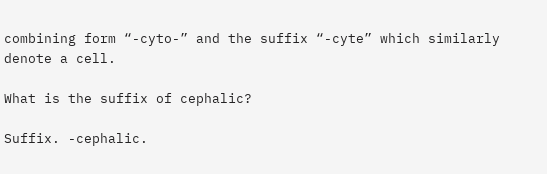combining form “-cyto-” and the suffix “-cyte” which similarly denote a cell.

What is the suffix of cephalic?

Suffix. -cephalic.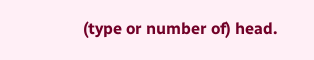(type or number of) head.